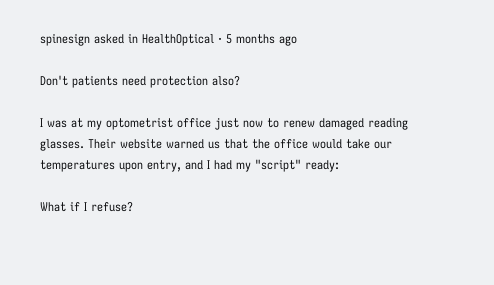spinesign asked in HealthOptical · 5 months ago

Don't patients need protection also?

I was at my optometrist office just now to renew damaged reading glasses. Their website warned us that the office would take our temperatures upon entry, and I had my "script" ready:

What if I refuse?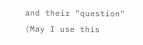and their "question" (May I use this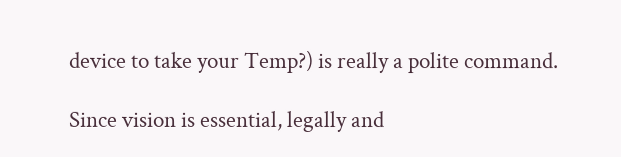device to take your Temp?) is really a polite command.

Since vision is essential, legally and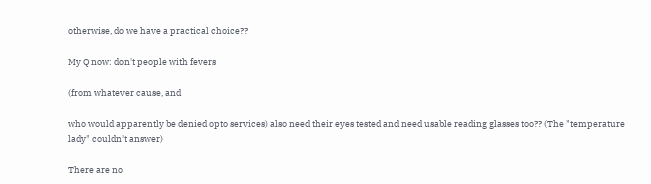otherwise, do we have a practical choice??

My Q now: don't people with fevers

(from whatever cause, and

who would apparently be denied opto services) also need their eyes tested and need usable reading glasses too?? (The "temperature lady" couldn't answer)

There are no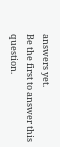answers yet.
Be the first to answer this question.